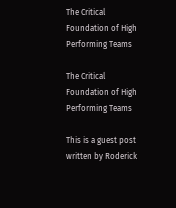The Critical Foundation of High Performing Teams

The Critical Foundation of High Performing Teams

This is a guest post written by Roderick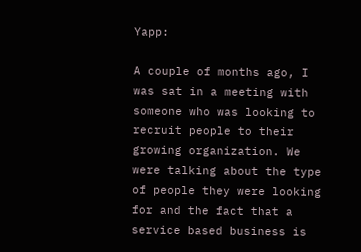Yapp:

A couple of months ago, I was sat in a meeting with someone who was looking to recruit people to their growing organization. We were talking about the type of people they were looking for and the fact that a service based business is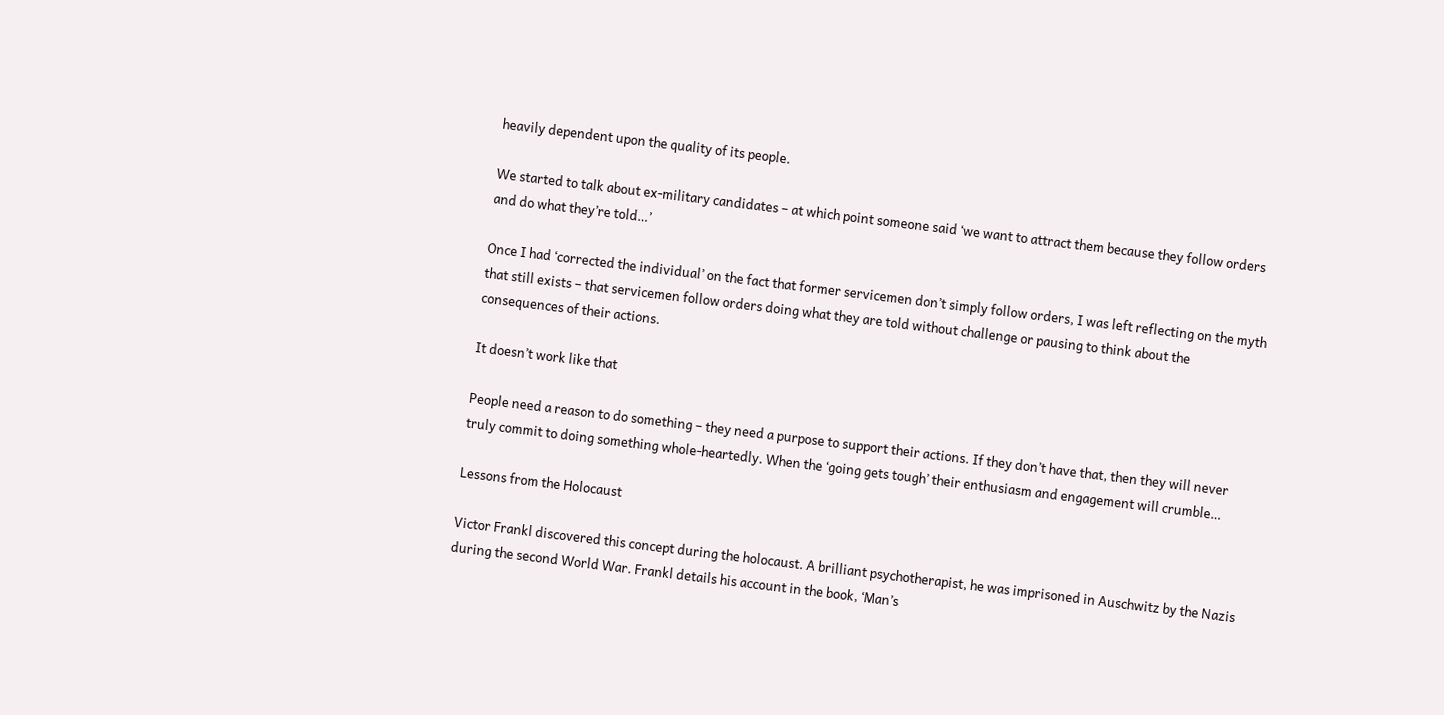heavily dependent upon the quality of its people.

We started to talk about ex-military candidates – at which point someone said ‘we want to attract them because they follow orders and do what they’re told…’

Once I had ‘corrected the individual’ on the fact that former servicemen don’t simply follow orders, I was left reflecting on the myth that still exists – that servicemen follow orders doing what they are told without challenge or pausing to think about the consequences of their actions.

It doesn’t work like that

People need a reason to do something – they need a purpose to support their actions. If they don’t have that, then they will never truly commit to doing something whole-heartedly. When the ‘going gets tough’ their enthusiasm and engagement will crumble…

Lessons from the Holocaust

Victor Frankl discovered this concept during the holocaust. A brilliant psychotherapist, he was imprisoned in Auschwitz by the Nazis during the second World War. Frankl details his account in the book, ‘Man’s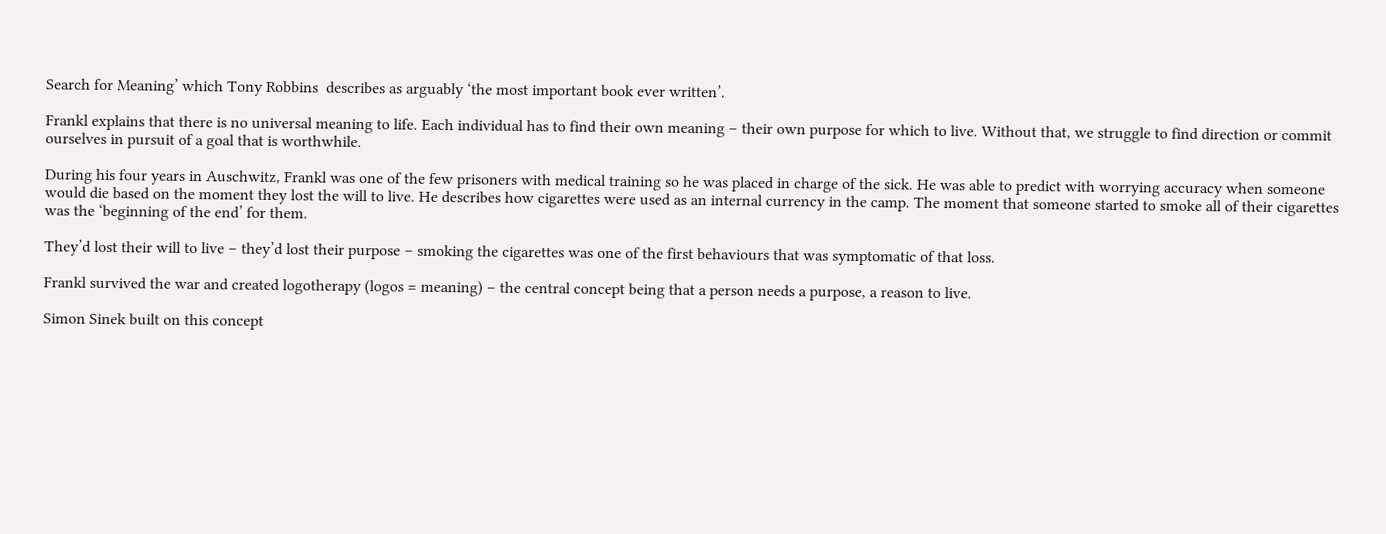Search for Meaning’ which Tony Robbins  describes as arguably ‘the most important book ever written’.

Frankl explains that there is no universal meaning to life. Each individual has to find their own meaning – their own purpose for which to live. Without that, we struggle to find direction or commit ourselves in pursuit of a goal that is worthwhile.

During his four years in Auschwitz, Frankl was one of the few prisoners with medical training so he was placed in charge of the sick. He was able to predict with worrying accuracy when someone would die based on the moment they lost the will to live. He describes how cigarettes were used as an internal currency in the camp. The moment that someone started to smoke all of their cigarettes was the ‘beginning of the end’ for them.

They’d lost their will to live – they’d lost their purpose – smoking the cigarettes was one of the first behaviours that was symptomatic of that loss.

Frankl survived the war and created logotherapy (logos = meaning) – the central concept being that a person needs a purpose, a reason to live.

Simon Sinek built on this concept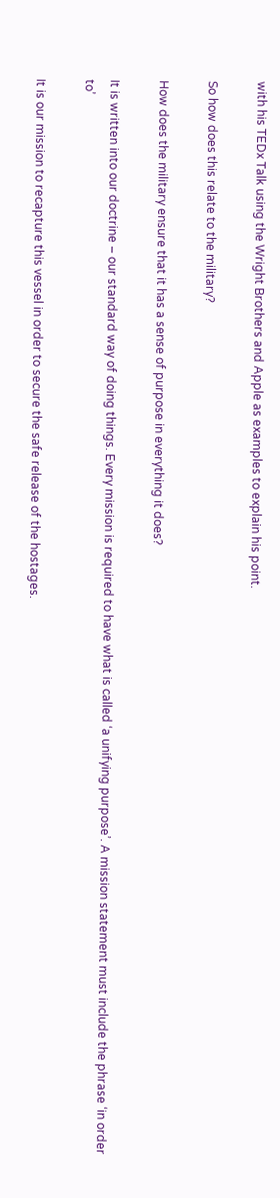with his TEDx Talk using the Wright Brothers and Apple as examples to explain his point.

So how does this relate to the military?

How does the military ensure that it has a sense of purpose in everything it does?

It is written into our doctrine – our standard way of doing things. Every mission is required to have what is called ‘a unifying purpose’. A mission statement must include the phrase ‘in order to’

It is our mission to recapture this vessel in order to secure the safe release of the hostages.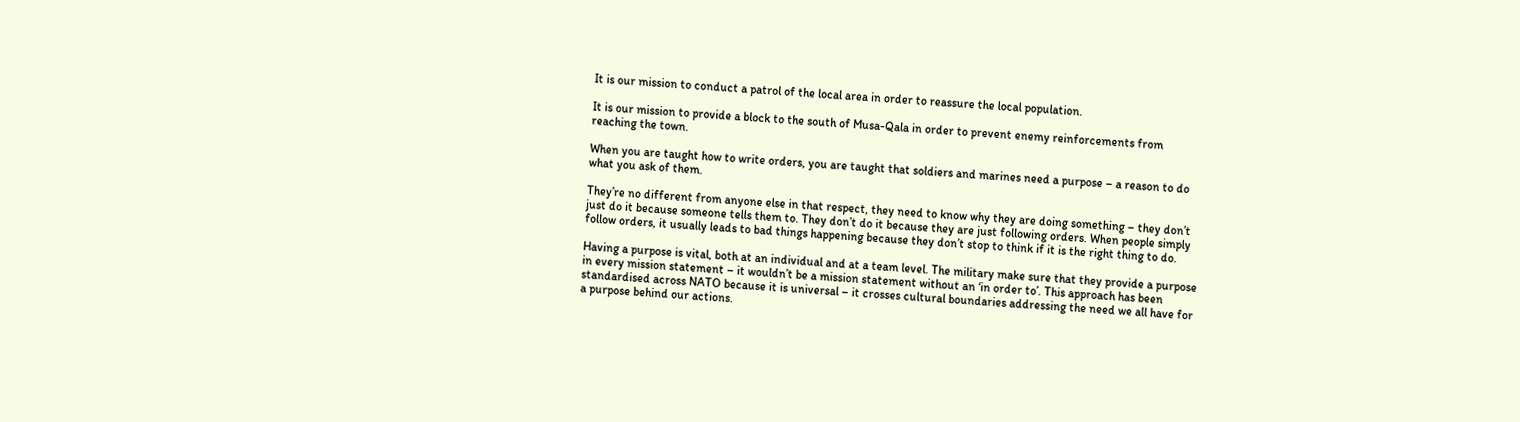It is our mission to conduct a patrol of the local area in order to reassure the local population.

It is our mission to provide a block to the south of Musa-Qala in order to prevent enemy reinforcements from reaching the town.

When you are taught how to write orders, you are taught that soldiers and marines need a purpose – a reason to do what you ask of them.

They’re no different from anyone else in that respect, they need to know why they are doing something – they don’t just do it because someone tells them to. They don’t do it because they are just following orders. When people simply follow orders, it usually leads to bad things happening because they don’t stop to think if it is the right thing to do.

Having a purpose is vital, both at an individual and at a team level. The military make sure that they provide a purpose in every mission statement – it wouldn’t be a mission statement without an ‘in order to’. This approach has been standardised across NATO because it is universal – it crosses cultural boundaries addressing the need we all have for a purpose behind our actions.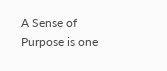A Sense of Purpose is one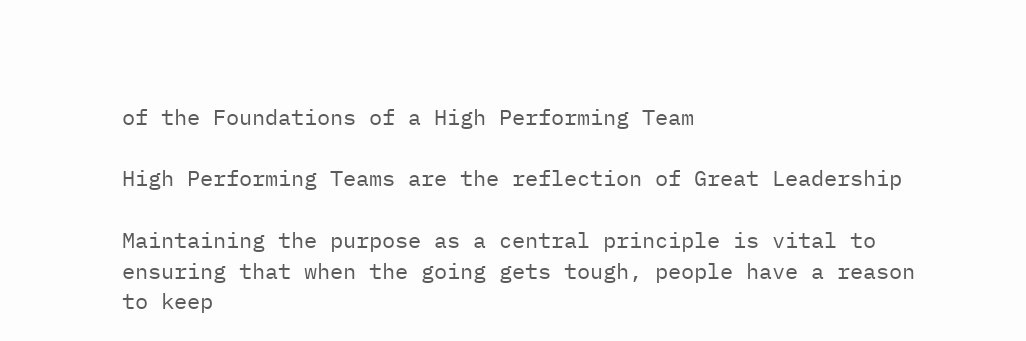of the Foundations of a High Performing Team

High Performing Teams are the reflection of Great Leadership

Maintaining the purpose as a central principle is vital to ensuring that when the going gets tough, people have a reason to keep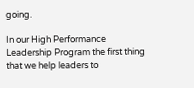going.

In our High Performance Leadership Program the first thing that we help leaders to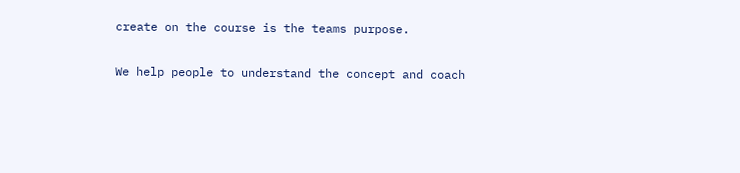create on the course is the teams purpose.

We help people to understand the concept and coach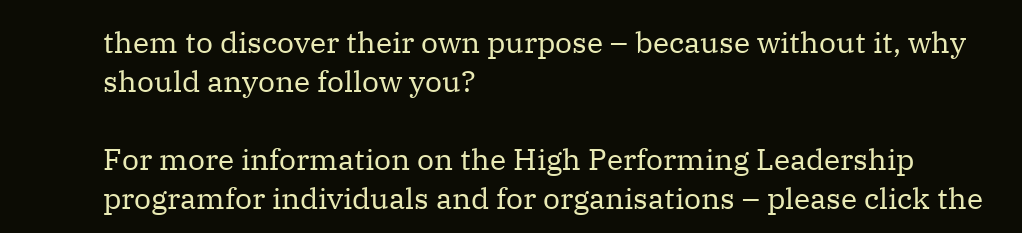them to discover their own purpose – because without it, why should anyone follow you?

For more information on the High Performing Leadership programfor individuals and for organisations – please click the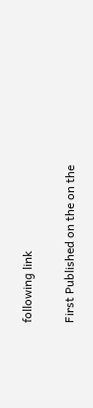following link

First Published on the on the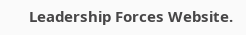Leadership Forces Website.